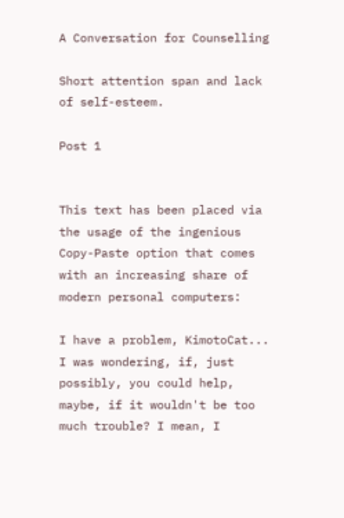A Conversation for Counselling

Short attention span and lack of self-esteem.

Post 1


This text has been placed via the usage of the ingenious Copy-Paste option that comes with an increasing share of modern personal computers:

I have a problem, KimotoCat... I was wondering, if, just possibly, you could help, maybe, if it wouldn't be too much trouble? I mean, I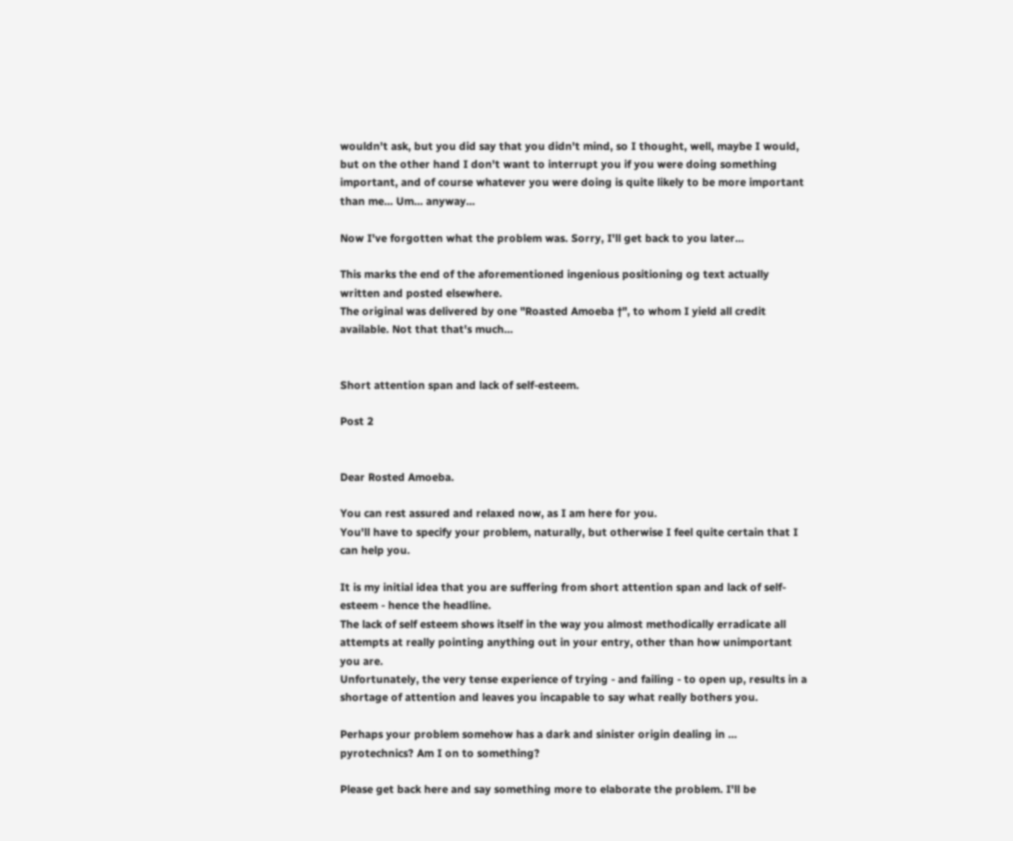wouldn't ask, but you did say that you didn't mind, so I thought, well, maybe I would, but on the other hand I don't want to interrupt you if you were doing something important, and of course whatever you were doing is quite likely to be more important than me... Um... anyway...

Now I've forgotten what the problem was. Sorry, I'll get back to you later...

This marks the end of the aforementioned ingenious positioning og text actually written and posted elsewhere.
The original was delivered by one "Roasted Amoeba †", to whom I yield all credit available. Not that that's much...


Short attention span and lack of self-esteem.

Post 2


Dear Rosted Amoeba.

You can rest assured and relaxed now, as I am here for you.
You'll have to specify your problem, naturally, but otherwise I feel quite certain that I can help you.

It is my initial idea that you are suffering from short attention span and lack of self-esteem - hence the headline.
The lack of self esteem shows itself in the way you almost methodically erradicate all attempts at really pointing anything out in your entry, other than how unimportant you are.
Unfortunately, the very tense experience of trying - and failing - to open up, results in a shortage of attention and leaves you incapable to say what really bothers you.

Perhaps your problem somehow has a dark and sinister origin dealing in ... pyrotechnics? Am I on to something?

Please get back here and say something more to elaborate the problem. I'll be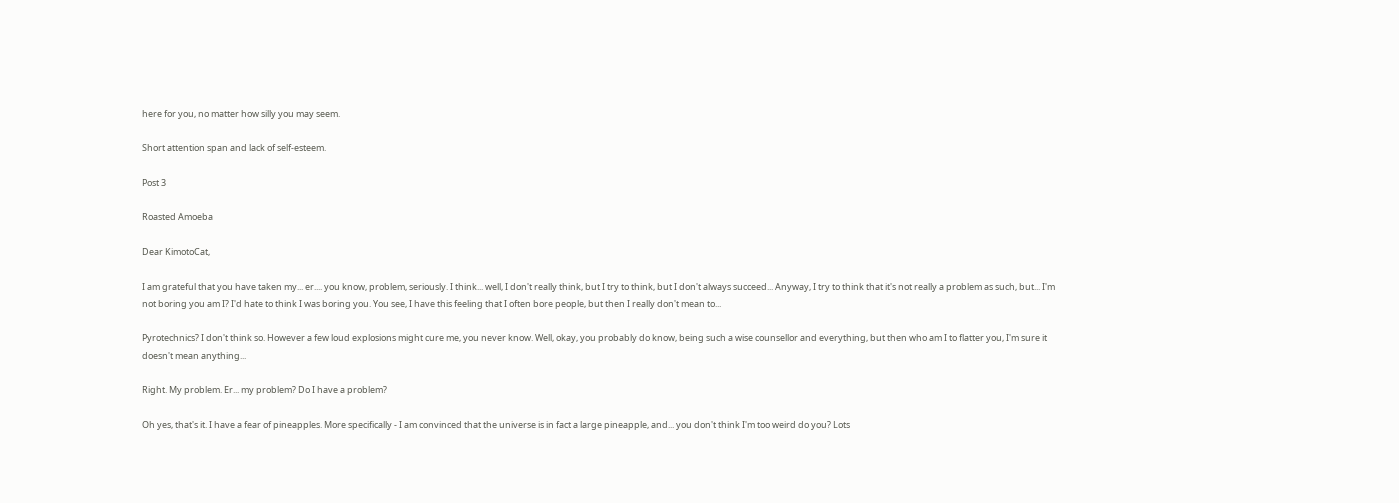here for you, no matter how silly you may seem.

Short attention span and lack of self-esteem.

Post 3

Roasted Amoeba

Dear KimotoCat,

I am grateful that you have taken my... er.... you know, problem, seriously. I think... well, I don't really think, but I try to think, but I don't always succeed... Anyway, I try to think that it's not really a problem as such, but... I'm not boring you am I? I'd hate to think I was boring you. You see, I have this feeling that I often bore people, but then I really don't mean to...

Pyrotechnics? I don't think so. However a few loud explosions might cure me, you never know. Well, okay, you probably do know, being such a wise counsellor and everything, but then who am I to flatter you, I'm sure it doesn't mean anything...

Right. My problem. Er... my problem? Do I have a problem?

Oh yes, that's it. I have a fear of pineapples. More specifically - I am convinced that the universe is in fact a large pineapple, and... you don't think I'm too weird do you? Lots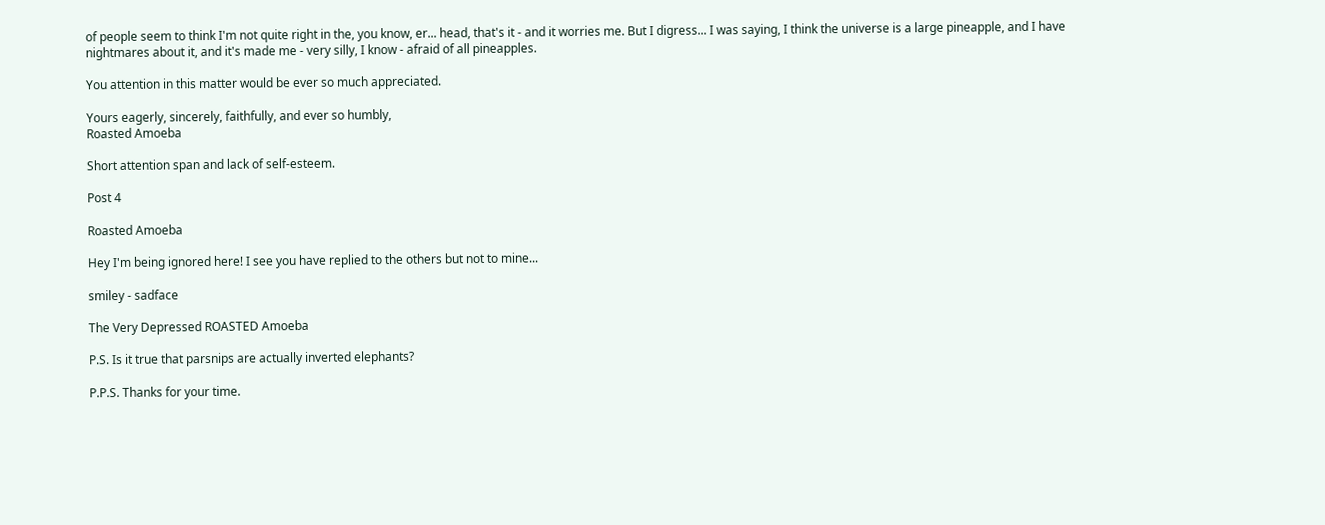of people seem to think I'm not quite right in the, you know, er... head, that's it - and it worries me. But I digress... I was saying, I think the universe is a large pineapple, and I have nightmares about it, and it's made me - very silly, I know - afraid of all pineapples.

You attention in this matter would be ever so much appreciated.

Yours eagerly, sincerely, faithfully, and ever so humbly,
Roasted Amoeba

Short attention span and lack of self-esteem.

Post 4

Roasted Amoeba

Hey I'm being ignored here! I see you have replied to the others but not to mine...

smiley - sadface

The Very Depressed ROASTED Amoeba

P.S. Is it true that parsnips are actually inverted elephants?

P.P.S. Thanks for your time.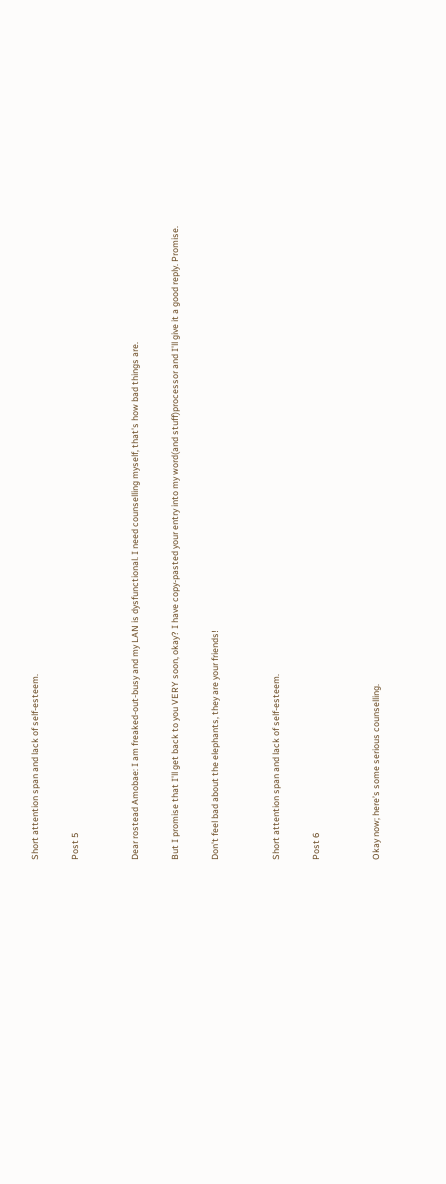Short attention span and lack of self-esteem.

Post 5


Dear rostead Amobae: I am freaked-out-busy and my LAN is dysfunctional. I need counselling myself, that's how bad things are.

But I promise that I'll get back to you VERY soon, okay? I have copy-pasted your entry into my word(and stuff)processor and I'll give it a good reply. Promise.

Don't feel bad about the elephants, they are your friends!


Short attention span and lack of self-esteem.

Post 6


Okay now; here’s some serious counselling.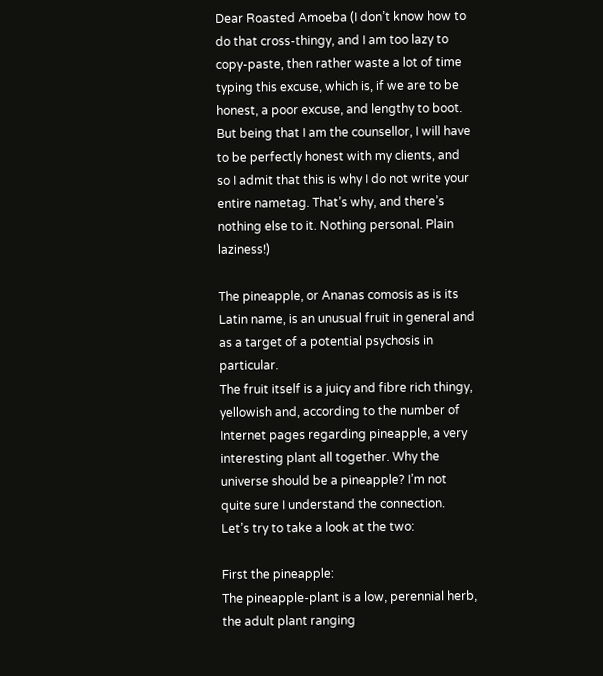Dear Roasted Amoeba (I don’t know how to do that cross-thingy, and I am too lazy to copy-paste, then rather waste a lot of time typing this excuse, which is, if we are to be honest, a poor excuse, and lengthy to boot. But being that I am the counsellor, I will have to be perfectly honest with my clients, and so I admit that this is why I do not write your entire nametag. That’s why, and there’s nothing else to it. Nothing personal. Plain laziness!)

The pineapple, or Ananas comosis as is its Latin name, is an unusual fruit in general and as a target of a potential psychosis in particular.
The fruit itself is a juicy and fibre rich thingy, yellowish and, according to the number of Internet pages regarding pineapple, a very interesting plant all together. Why the universe should be a pineapple? I’m not quite sure I understand the connection.
Let’s try to take a look at the two:

First the pineapple:
The pineapple-plant is a low, perennial herb, the adult plant ranging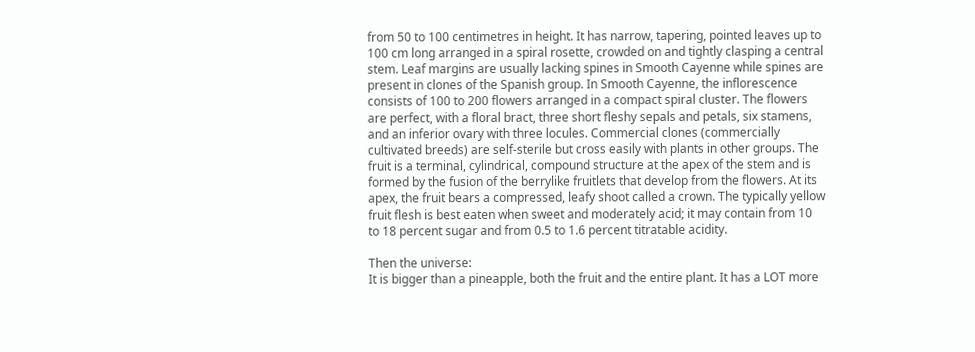from 50 to 100 centimetres in height. It has narrow, tapering, pointed leaves up to 100 cm long arranged in a spiral rosette, crowded on and tightly clasping a central stem. Leaf margins are usually lacking spines in Smooth Cayenne while spines are present in clones of the Spanish group. In Smooth Cayenne, the inflorescence consists of 100 to 200 flowers arranged in a compact spiral cluster. The flowers are perfect, with a floral bract, three short fleshy sepals and petals, six stamens, and an inferior ovary with three locules. Commercial clones (commercially cultivated breeds) are self-sterile but cross easily with plants in other groups. The fruit is a terminal, cylindrical, compound structure at the apex of the stem and is formed by the fusion of the berrylike fruitlets that develop from the flowers. At its apex, the fruit bears a compressed, leafy shoot called a crown. The typically yellow fruit flesh is best eaten when sweet and moderately acid; it may contain from 10 to 18 percent sugar and from 0.5 to 1.6 percent titratable acidity.

Then the universe:
It is bigger than a pineapple, both the fruit and the entire plant. It has a LOT more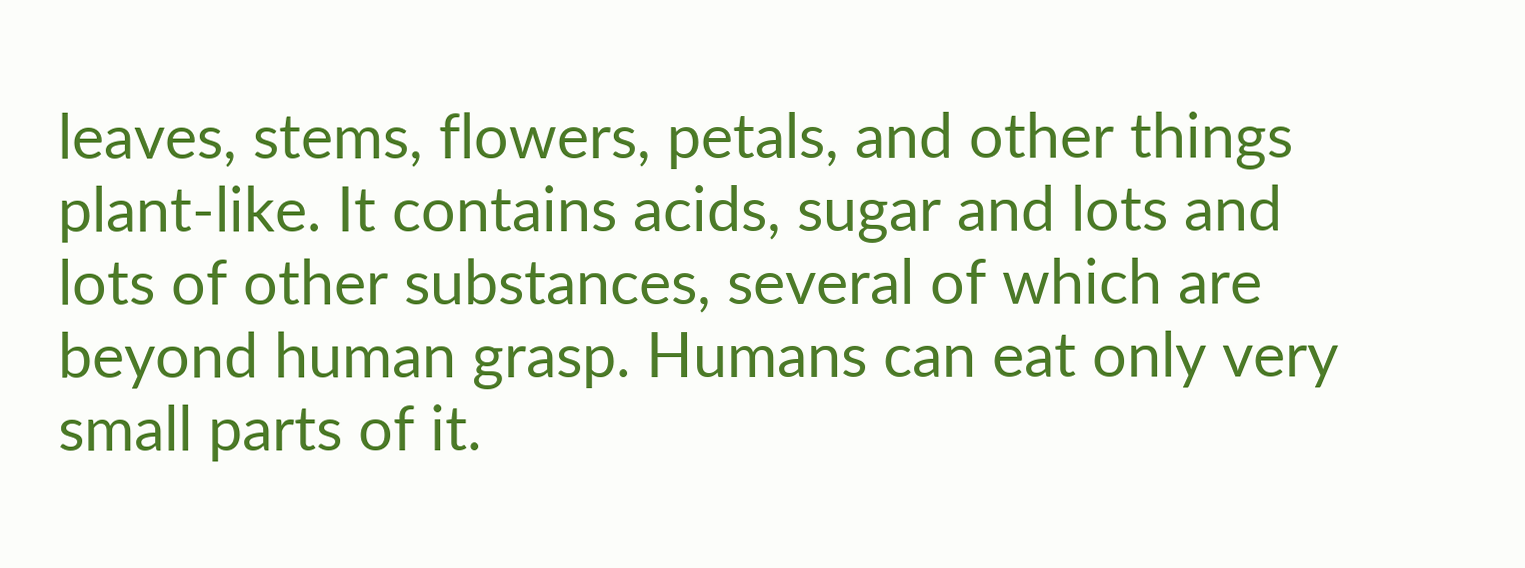leaves, stems, flowers, petals, and other things plant-like. It contains acids, sugar and lots and lots of other substances, several of which are beyond human grasp. Humans can eat only very small parts of it.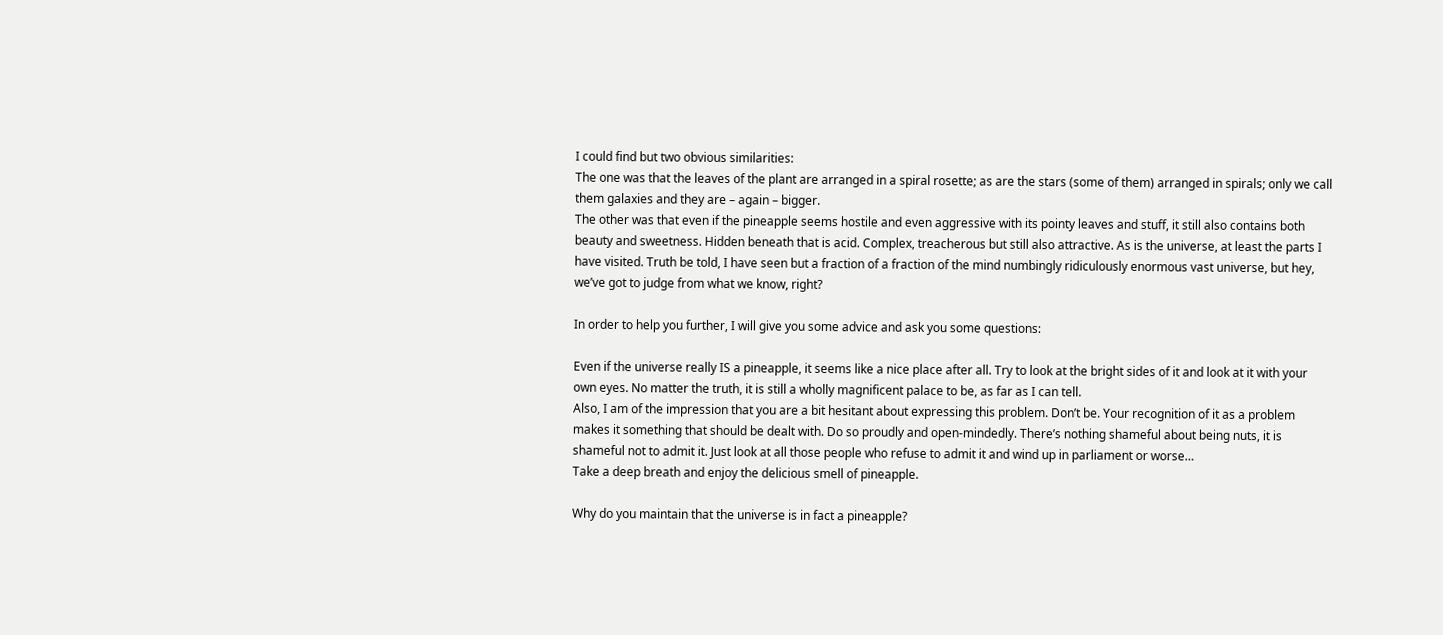I could find but two obvious similarities:
The one was that the leaves of the plant are arranged in a spiral rosette; as are the stars (some of them) arranged in spirals; only we call them galaxies and they are – again – bigger.
The other was that even if the pineapple seems hostile and even aggressive with its pointy leaves and stuff, it still also contains both beauty and sweetness. Hidden beneath that is acid. Complex, treacherous but still also attractive. As is the universe, at least the parts I have visited. Truth be told, I have seen but a fraction of a fraction of the mind numbingly ridiculously enormous vast universe, but hey, we’ve got to judge from what we know, right?

In order to help you further, I will give you some advice and ask you some questions:

Even if the universe really IS a pineapple, it seems like a nice place after all. Try to look at the bright sides of it and look at it with your own eyes. No matter the truth, it is still a wholly magnificent palace to be, as far as I can tell.
Also, I am of the impression that you are a bit hesitant about expressing this problem. Don’t be. Your recognition of it as a problem makes it something that should be dealt with. Do so proudly and open-mindedly. There’s nothing shameful about being nuts, it is shameful not to admit it. Just look at all those people who refuse to admit it and wind up in parliament or worse…
Take a deep breath and enjoy the delicious smell of pineapple.

Why do you maintain that the universe is in fact a pineapple?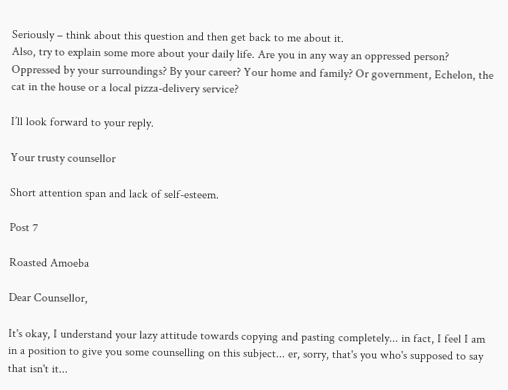Seriously – think about this question and then get back to me about it.
Also, try to explain some more about your daily life. Are you in any way an oppressed person? Oppressed by your surroundings? By your career? Your home and family? Or government, Echelon, the cat in the house or a local pizza-delivery service?

I’ll look forward to your reply.

Your trusty counsellor

Short attention span and lack of self-esteem.

Post 7

Roasted Amoeba

Dear Counsellor,

It's okay, I understand your lazy attitude towards copying and pasting completely... in fact, I feel I am in a position to give you some counselling on this subject... er, sorry, that's you who's supposed to say that isn't it...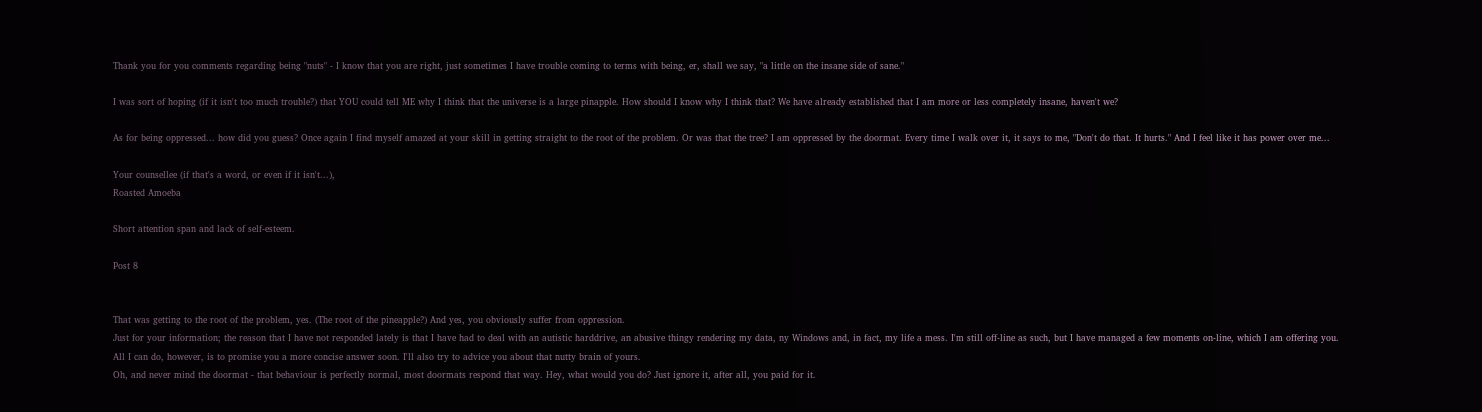Thank you for you comments regarding being "nuts" - I know that you are right, just sometimes I have trouble coming to terms with being, er, shall we say, "a little on the insane side of sane."

I was sort of hoping (if it isn't too much trouble?) that YOU could tell ME why I think that the universe is a large pinapple. How should I know why I think that? We have already established that I am more or less completely insane, haven't we?

As for being oppressed... how did you guess? Once again I find myself amazed at your skill in getting straight to the root of the problem. Or was that the tree? I am oppressed by the doormat. Every time I walk over it, it says to me, "Don't do that. It hurts." And I feel like it has power over me...

Your counsellee (if that's a word, or even if it isn't...),
Roasted Amoeba

Short attention span and lack of self-esteem.

Post 8


That was getting to the root of the problem, yes. (The root of the pineapple?) And yes, you obviously suffer from oppression.
Just for your information; the reason that I have not responded lately is that I have had to deal with an autistic harddrive, an abusive thingy rendering my data, ny Windows and, in fact, my life a mess. I'm still off-line as such, but I have managed a few moments on-line, which I am offering you.
All I can do, however, is to promise you a more concise answer soon. I'll also try to advice you about that nutty brain of yours.
Oh, and never mind the doormat - that behaviour is perfectly normal, most doormats respond that way. Hey, what would you do? Just ignore it, after all, you paid for it.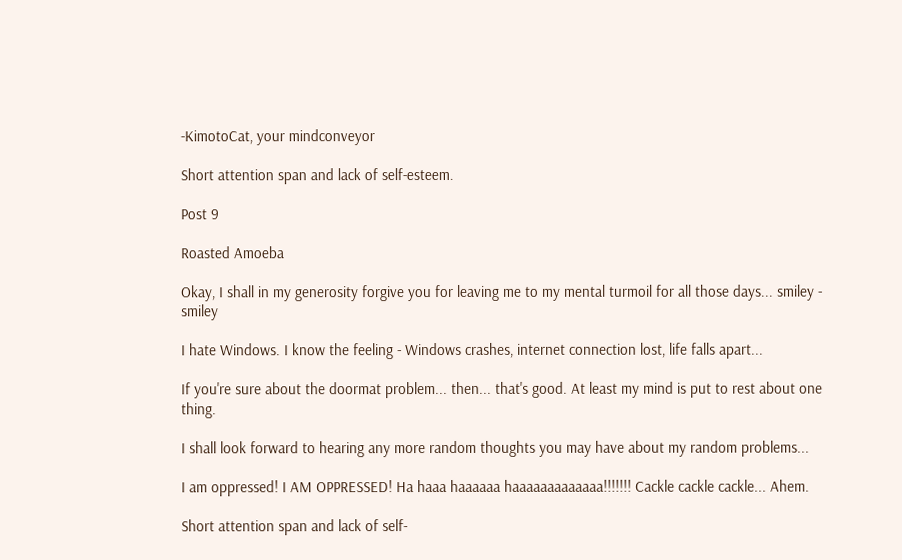-KimotoCat, your mindconveyor

Short attention span and lack of self-esteem.

Post 9

Roasted Amoeba

Okay, I shall in my generosity forgive you for leaving me to my mental turmoil for all those days... smiley - smiley

I hate Windows. I know the feeling - Windows crashes, internet connection lost, life falls apart...

If you're sure about the doormat problem... then... that's good. At least my mind is put to rest about one thing.

I shall look forward to hearing any more random thoughts you may have about my random problems...

I am oppressed! I AM OPPRESSED! Ha haaa haaaaaa haaaaaaaaaaaaa!!!!!!! Cackle cackle cackle... Ahem.

Short attention span and lack of self-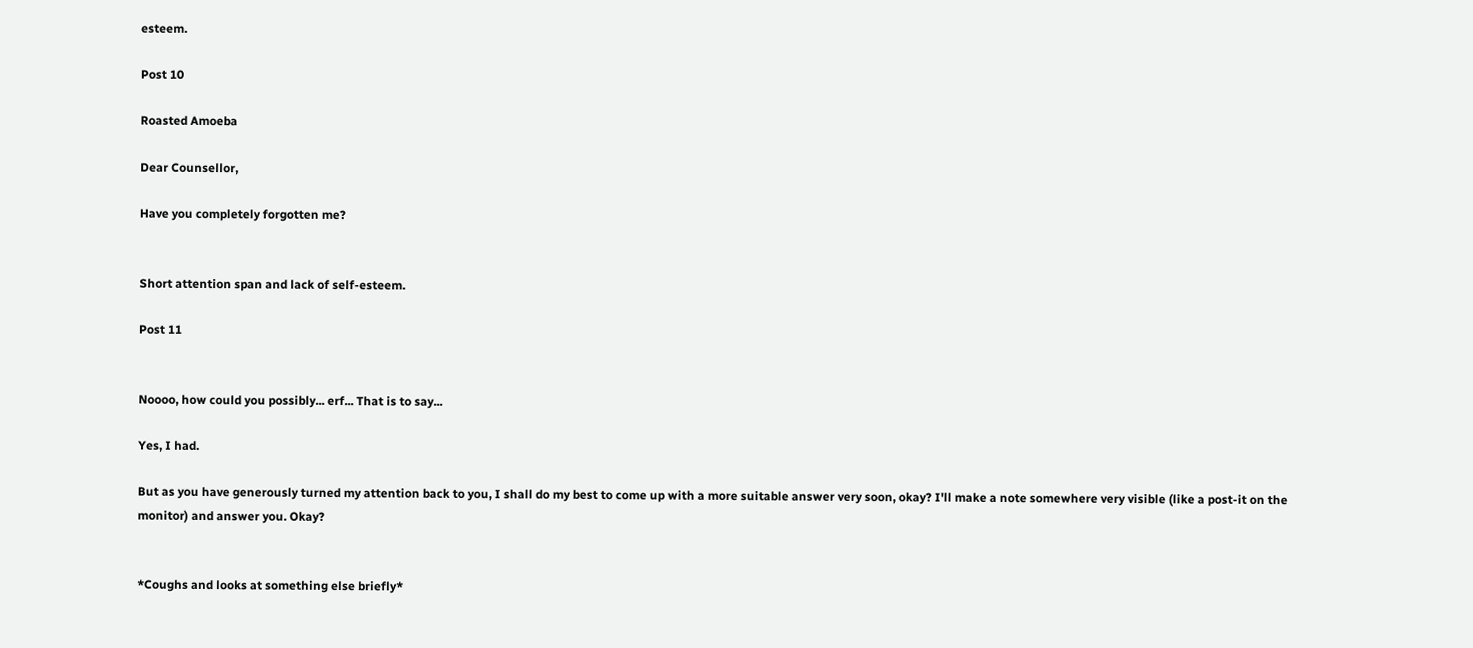esteem.

Post 10

Roasted Amoeba

Dear Counsellor,

Have you completely forgotten me?


Short attention span and lack of self-esteem.

Post 11


Noooo, how could you possibly... erf... That is to say...

Yes, I had.

But as you have generously turned my attention back to you, I shall do my best to come up with a more suitable answer very soon, okay? I'll make a note somewhere very visible (like a post-it on the monitor) and answer you. Okay?


*Coughs and looks at something else briefly*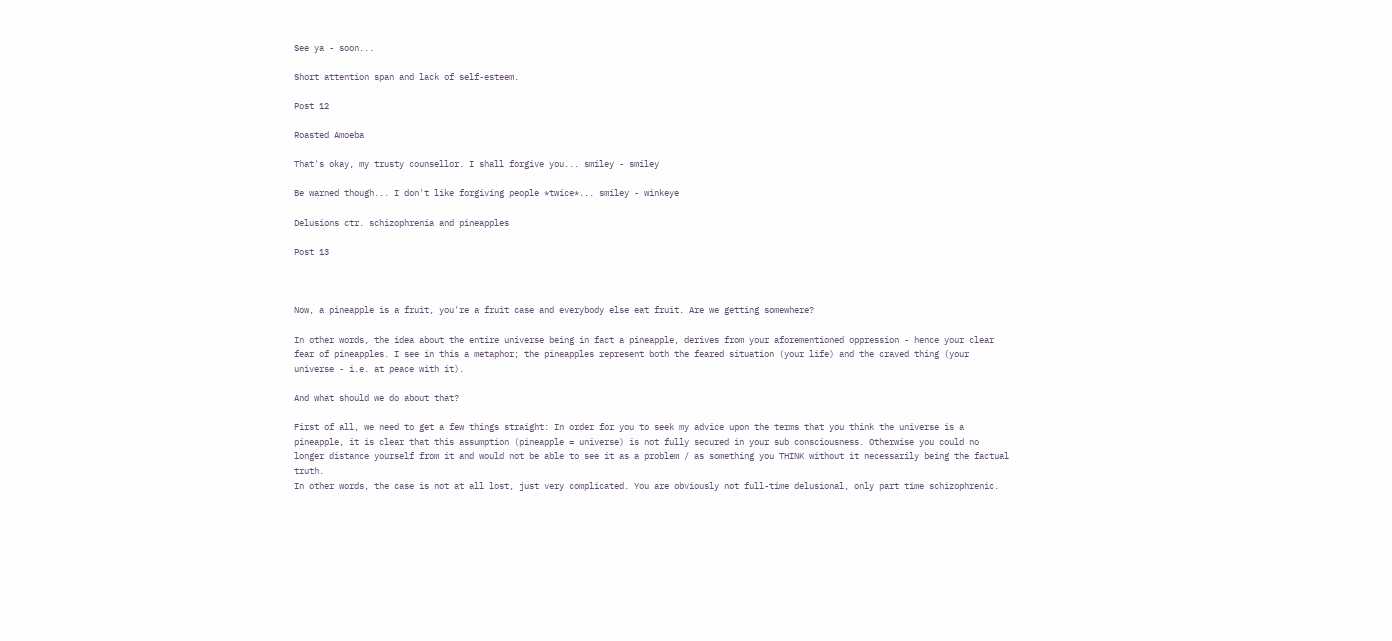See ya - soon...

Short attention span and lack of self-esteem.

Post 12

Roasted Amoeba

That's okay, my trusty counsellor. I shall forgive you... smiley - smiley

Be warned though... I don't like forgiving people *twice*... smiley - winkeye

Delusions ctr. schizophrenia and pineapples

Post 13



Now, a pineapple is a fruit, you're a fruit case and everybody else eat fruit. Are we getting somewhere?

In other words, the idea about the entire universe being in fact a pineapple, derives from your aforementioned oppression - hence your clear fear of pineapples. I see in this a metaphor; the pineapples represent both the feared situation (your life) and the craved thing (your universe - i.e. at peace with it).

And what should we do about that?

First of all, we need to get a few things straight: In order for you to seek my advice upon the terms that you think the universe is a pineapple, it is clear that this assumption (pineapple = universe) is not fully secured in your sub consciousness. Otherwise you could no longer distance yourself from it and would not be able to see it as a problem / as something you THINK without it necessarily being the factual truth.
In other words, the case is not at all lost, just very complicated. You are obviously not full-time delusional, only part time schizophrenic.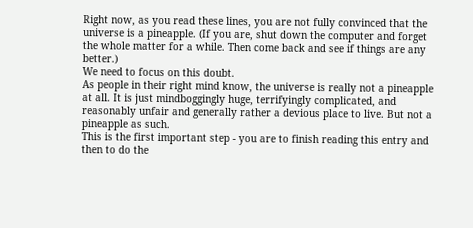Right now, as you read these lines, you are not fully convinced that the universe is a pineapple. (If you are, shut down the computer and forget the whole matter for a while. Then come back and see if things are any better.)
We need to focus on this doubt.
As people in their right mind know, the universe is really not a pineapple at all. It is just mindboggingly huge, terrifyingly complicated, and reasonably unfair and generally rather a devious place to live. But not a pineapple as such.
This is the first important step - you are to finish reading this entry and then to do the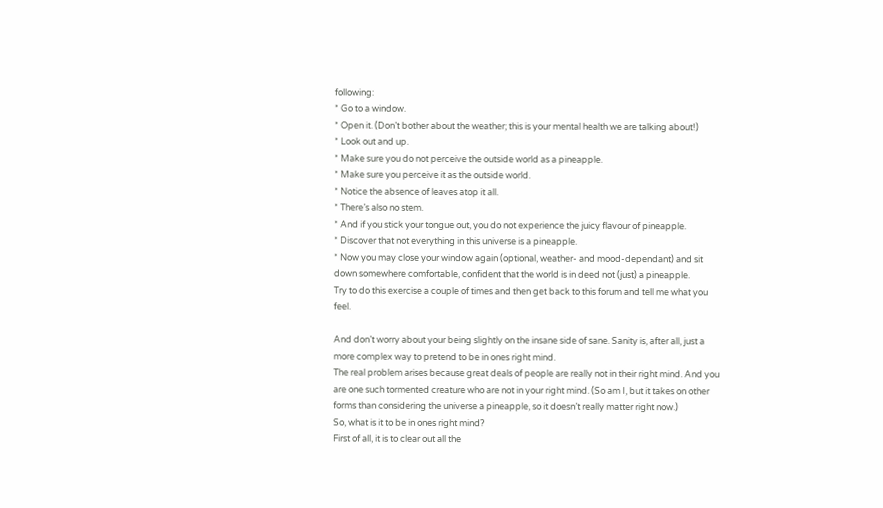following:
* Go to a window.
* Open it. (Don’t bother about the weather; this is your mental health we are talking about!)
* Look out and up.
* Make sure you do not perceive the outside world as a pineapple.
* Make sure you perceive it as the outside world.
* Notice the absence of leaves atop it all.
* There’s also no stem.
* And if you stick your tongue out, you do not experience the juicy flavour of pineapple.
* Discover that not everything in this universe is a pineapple.
* Now you may close your window again (optional, weather- and mood-dependant) and sit down somewhere comfortable, confident that the world is in deed not (just) a pineapple.
Try to do this exercise a couple of times and then get back to this forum and tell me what you feel.

And don’t worry about your being slightly on the insane side of sane. Sanity is, after all, just a more complex way to pretend to be in ones right mind.
The real problem arises because great deals of people are really not in their right mind. And you are one such tormented creature who are not in your right mind. (So am I, but it takes on other forms than considering the universe a pineapple, so it doesn’t really matter right now.)
So, what is it to be in ones right mind?
First of all, it is to clear out all the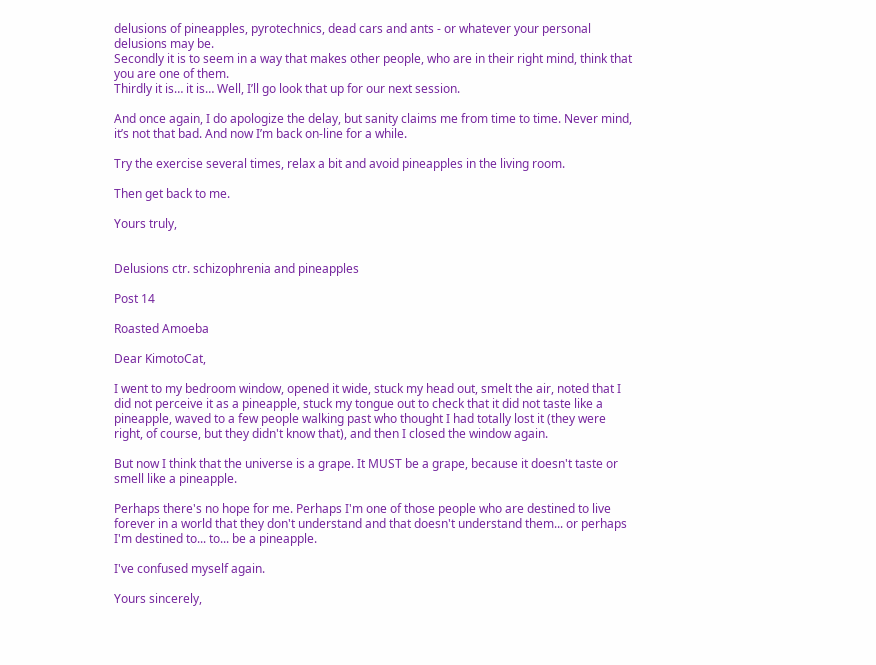delusions of pineapples, pyrotechnics, dead cars and ants - or whatever your personal delusions may be.
Secondly it is to seem in a way that makes other people, who are in their right mind, think that you are one of them.
Thirdly it is… it is… Well, I’ll go look that up for our next session.

And once again, I do apologize the delay, but sanity claims me from time to time. Never mind, it’s not that bad. And now I’m back on-line for a while.

Try the exercise several times, relax a bit and avoid pineapples in the living room.

Then get back to me.

Yours truly,


Delusions ctr. schizophrenia and pineapples

Post 14

Roasted Amoeba

Dear KimotoCat,

I went to my bedroom window, opened it wide, stuck my head out, smelt the air, noted that I did not perceive it as a pineapple, stuck my tongue out to check that it did not taste like a pineapple, waved to a few people walking past who thought I had totally lost it (they were right, of course, but they didn't know that), and then I closed the window again.

But now I think that the universe is a grape. It MUST be a grape, because it doesn't taste or smell like a pineapple.

Perhaps there's no hope for me. Perhaps I'm one of those people who are destined to live forever in a world that they don't understand and that doesn't understand them... or perhaps I'm destined to... to... be a pineapple.

I've confused myself again.

Yours sincerely,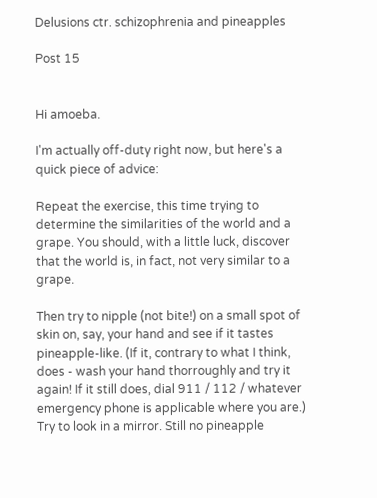Delusions ctr. schizophrenia and pineapples

Post 15


Hi amoeba.

I'm actually off-duty right now, but here's a quick piece of advice:

Repeat the exercise, this time trying to determine the similarities of the world and a grape. You should, with a little luck, discover that the world is, in fact, not very similar to a grape.

Then try to nipple (not bite!) on a small spot of skin on, say, your hand and see if it tastes pineapple-like. (If it, contrary to what I think, does - wash your hand thorroughly and try it again! If it still does, dial 911 / 112 / whatever emergency phone is applicable where you are.)
Try to look in a mirror. Still no pineapple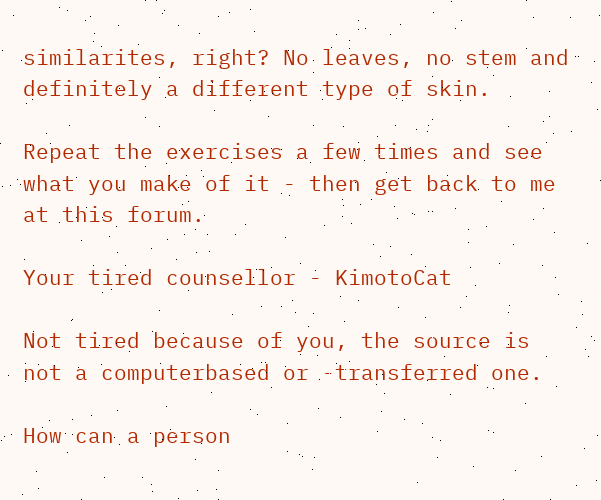similarites, right? No leaves, no stem and definitely a different type of skin.

Repeat the exercises a few times and see what you make of it - then get back to me at this forum.

Your tired counsellor - KimotoCat

Not tired because of you, the source is not a computerbased or -transferred one.

How can a person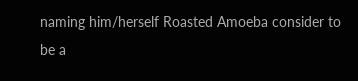naming him/herself Roasted Amoeba consider to be a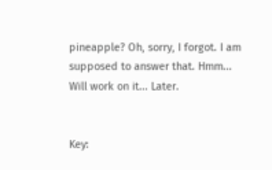pineapple? Oh, sorry, I forgot. I am supposed to answer that. Hmm... Will work on it... Later.


Key: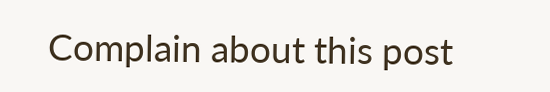Complain about this post